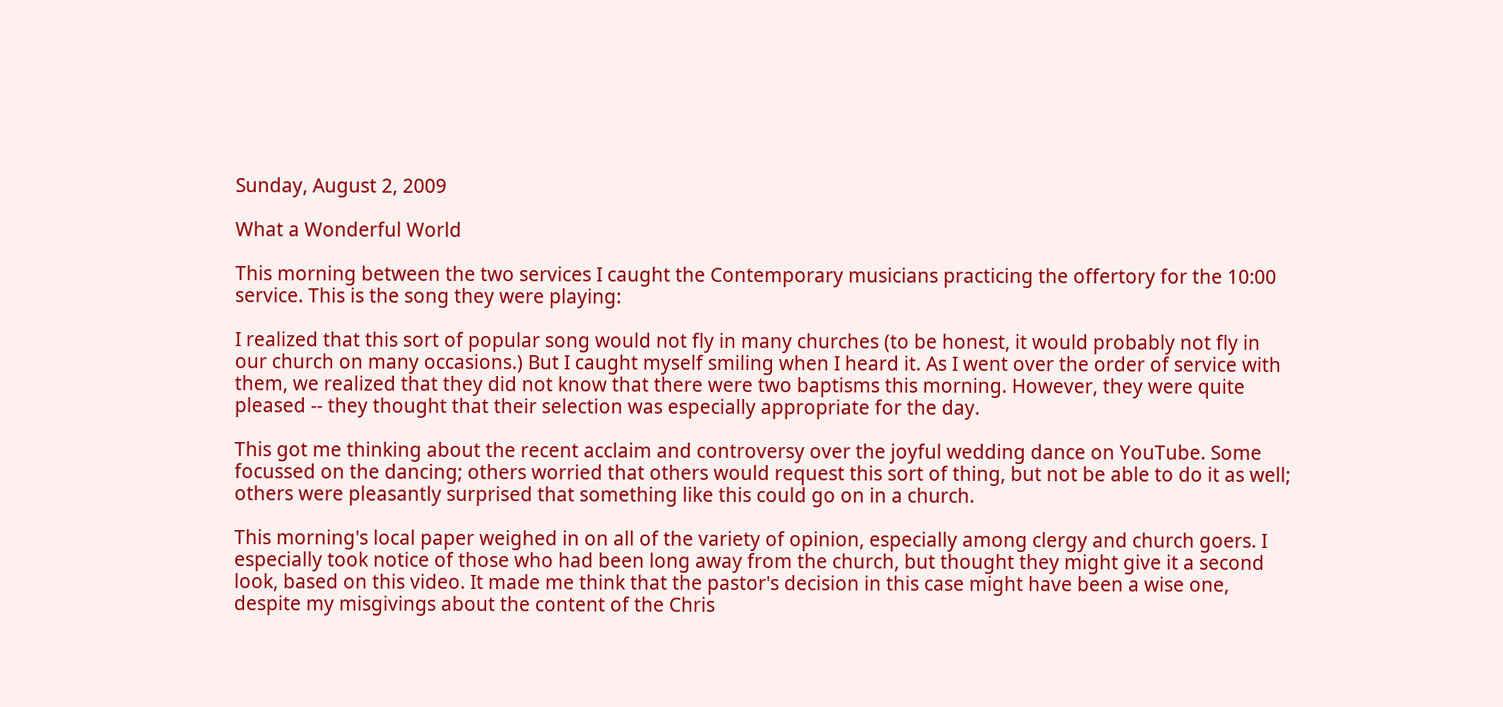Sunday, August 2, 2009

What a Wonderful World

This morning between the two services I caught the Contemporary musicians practicing the offertory for the 10:00 service. This is the song they were playing:

I realized that this sort of popular song would not fly in many churches (to be honest, it would probably not fly in our church on many occasions.) But I caught myself smiling when I heard it. As I went over the order of service with them, we realized that they did not know that there were two baptisms this morning. However, they were quite pleased -- they thought that their selection was especially appropriate for the day.

This got me thinking about the recent acclaim and controversy over the joyful wedding dance on YouTube. Some focussed on the dancing; others worried that others would request this sort of thing, but not be able to do it as well; others were pleasantly surprised that something like this could go on in a church.

This morning's local paper weighed in on all of the variety of opinion, especially among clergy and church goers. I especially took notice of those who had been long away from the church, but thought they might give it a second look, based on this video. It made me think that the pastor's decision in this case might have been a wise one, despite my misgivings about the content of the Chris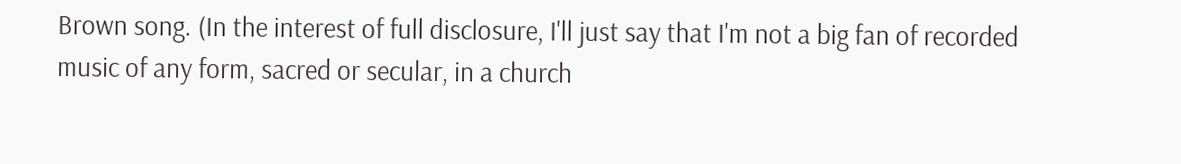Brown song. (In the interest of full disclosure, I'll just say that I'm not a big fan of recorded music of any form, sacred or secular, in a church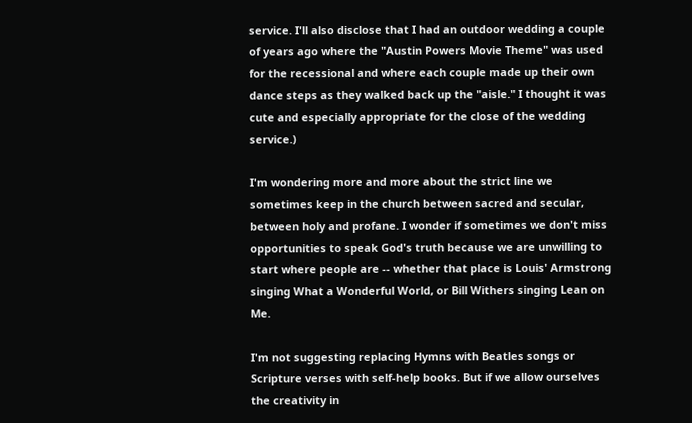service. I'll also disclose that I had an outdoor wedding a couple of years ago where the "Austin Powers Movie Theme" was used for the recessional and where each couple made up their own dance steps as they walked back up the "aisle." I thought it was cute and especially appropriate for the close of the wedding service.)

I'm wondering more and more about the strict line we sometimes keep in the church between sacred and secular, between holy and profane. I wonder if sometimes we don't miss opportunities to speak God's truth because we are unwilling to start where people are -- whether that place is Louis' Armstrong singing What a Wonderful World, or Bill Withers singing Lean on Me.

I'm not suggesting replacing Hymns with Beatles songs or Scripture verses with self-help books. But if we allow ourselves the creativity in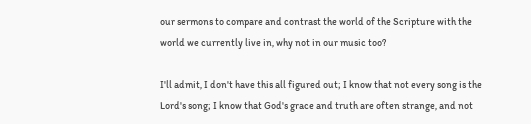our sermons to compare and contrast the world of the Scripture with the world we currently live in, why not in our music too?

I'll admit, I don't have this all figured out; I know that not every song is the Lord's song; I know that God's grace and truth are often strange, and not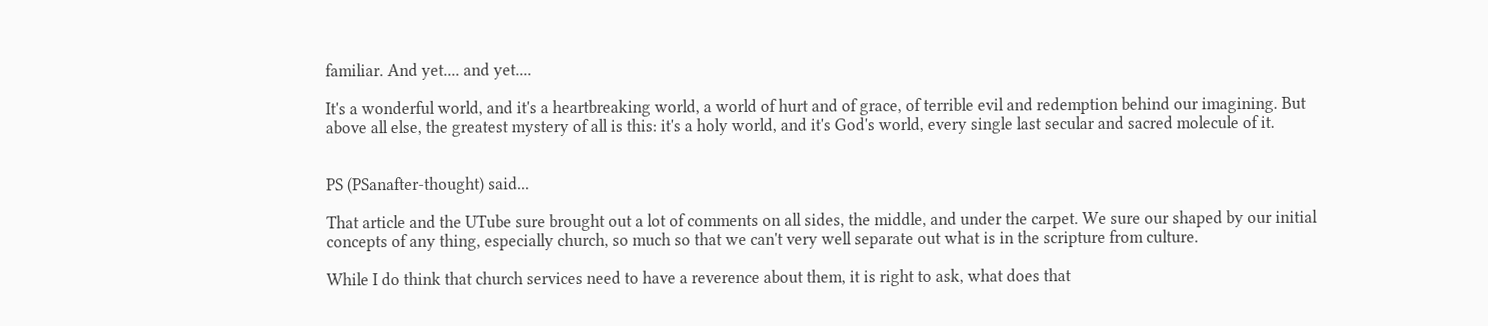familiar. And yet.... and yet....

It's a wonderful world, and it's a heartbreaking world, a world of hurt and of grace, of terrible evil and redemption behind our imagining. But above all else, the greatest mystery of all is this: it's a holy world, and it's God's world, every single last secular and sacred molecule of it.


PS (PSanafter-thought) said...

That article and the UTube sure brought out a lot of comments on all sides, the middle, and under the carpet. We sure our shaped by our initial concepts of any thing, especially church, so much so that we can't very well separate out what is in the scripture from culture.

While I do think that church services need to have a reverence about them, it is right to ask, what does that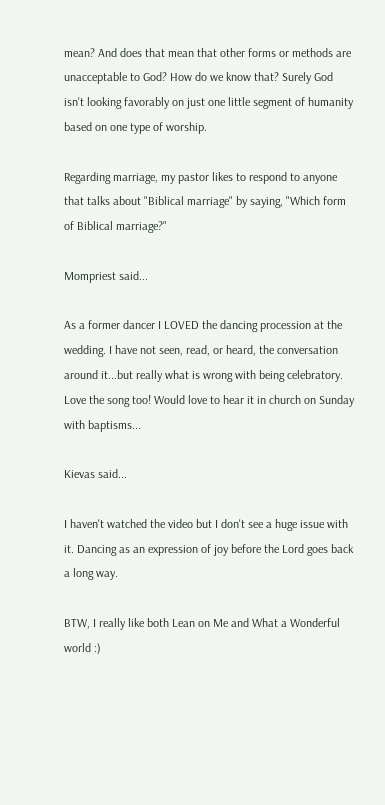mean? And does that mean that other forms or methods are unacceptable to God? How do we know that? Surely God isn't looking favorably on just one little segment of humanity based on one type of worship.

Regarding marriage, my pastor likes to respond to anyone that talks about "Biblical marriage" by saying, "Which form of Biblical marriage?"

Mompriest said...

As a former dancer I LOVED the dancing procession at the wedding. I have not seen, read, or heard, the conversation around it...but really what is wrong with being celebratory. Love the song too! Would love to hear it in church on Sunday with baptisms...

Kievas said...

I haven't watched the video but I don't see a huge issue with it. Dancing as an expression of joy before the Lord goes back a long way.

BTW, I really like both Lean on Me and What a Wonderful world :)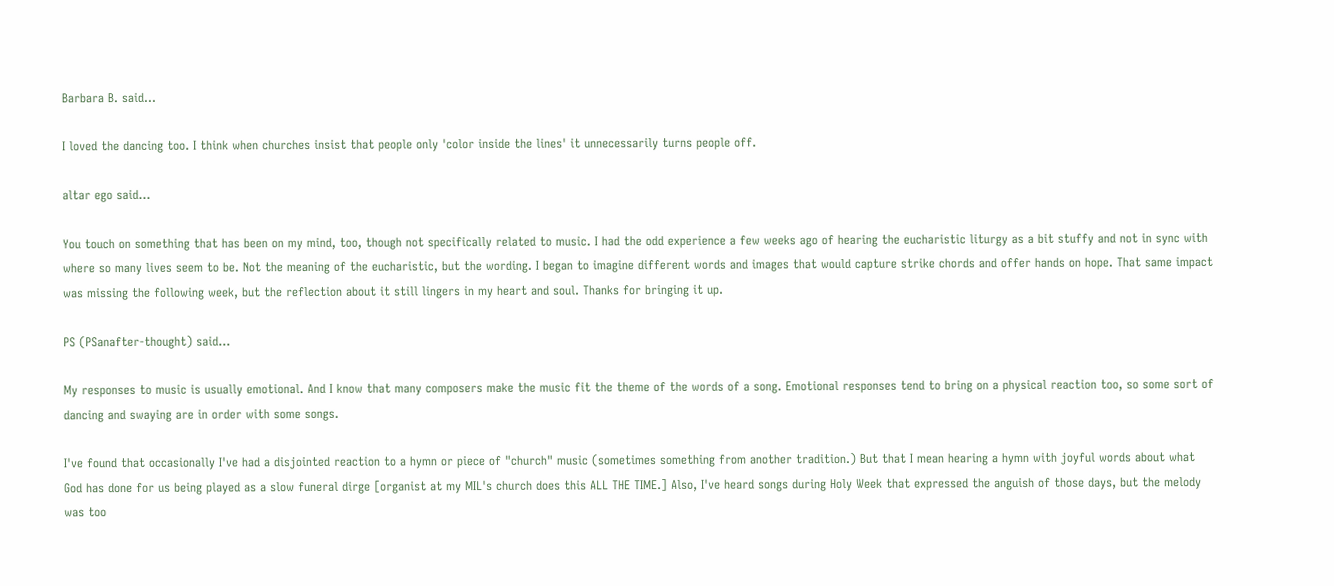Barbara B. said...

I loved the dancing too. I think when churches insist that people only 'color inside the lines' it unnecessarily turns people off.

altar ego said...

You touch on something that has been on my mind, too, though not specifically related to music. I had the odd experience a few weeks ago of hearing the eucharistic liturgy as a bit stuffy and not in sync with where so many lives seem to be. Not the meaning of the eucharistic, but the wording. I began to imagine different words and images that would capture strike chords and offer hands on hope. That same impact was missing the following week, but the reflection about it still lingers in my heart and soul. Thanks for bringing it up.

PS (PSanafter-thought) said...

My responses to music is usually emotional. And I know that many composers make the music fit the theme of the words of a song. Emotional responses tend to bring on a physical reaction too, so some sort of dancing and swaying are in order with some songs.

I've found that occasionally I've had a disjointed reaction to a hymn or piece of "church" music (sometimes something from another tradition.) But that I mean hearing a hymn with joyful words about what God has done for us being played as a slow funeral dirge [organist at my MIL's church does this ALL THE TIME.] Also, I've heard songs during Holy Week that expressed the anguish of those days, but the melody was too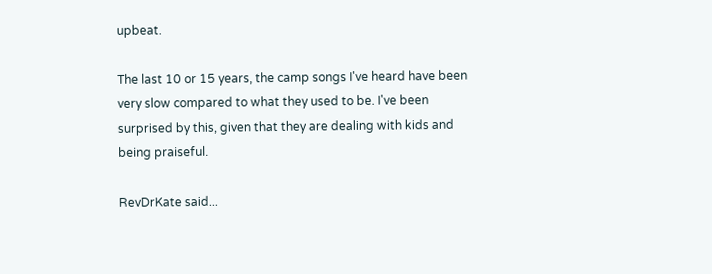upbeat.

The last 10 or 15 years, the camp songs I've heard have been very slow compared to what they used to be. I've been surprised by this, given that they are dealing with kids and being praiseful.

RevDrKate said...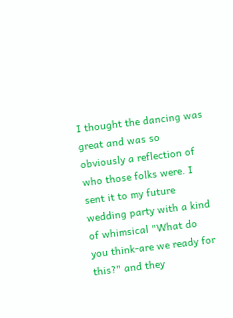I thought the dancing was great and was so obviously a reflection of who those folks were. I sent it to my future wedding party with a kind of whimsical "What do you think-are we ready for this?" and they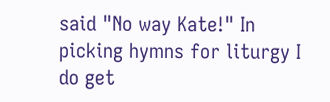said "No way Kate!" In picking hymns for liturgy I do get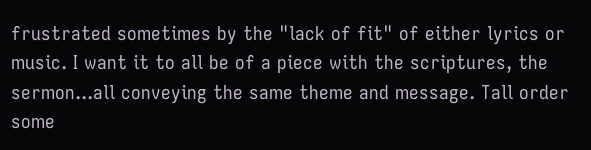frustrated sometimes by the "lack of fit" of either lyrics or music. I want it to all be of a piece with the scriptures, the sermon...all conveying the same theme and message. Tall order some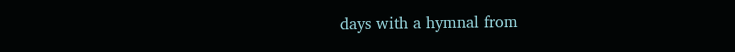days with a hymnal from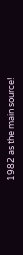1982 as the main source!